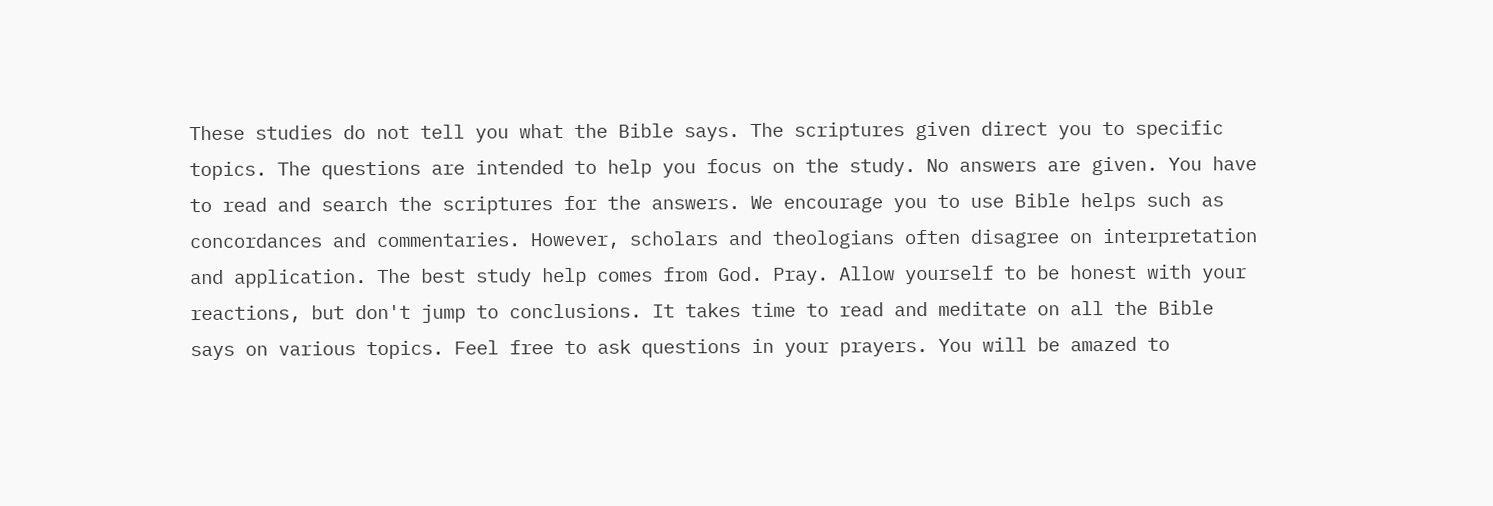These studies do not tell you what the Bible says. The scriptures given direct you to specific topics. The questions are intended to help you focus on the study. No answers are given. You have to read and search the scriptures for the answers. We encourage you to use Bible helps such as concordances and commentaries. However, scholars and theologians often disagree on interpretation and application. The best study help comes from God. Pray. Allow yourself to be honest with your reactions, but don't jump to conclusions. It takes time to read and meditate on all the Bible says on various topics. Feel free to ask questions in your prayers. You will be amazed to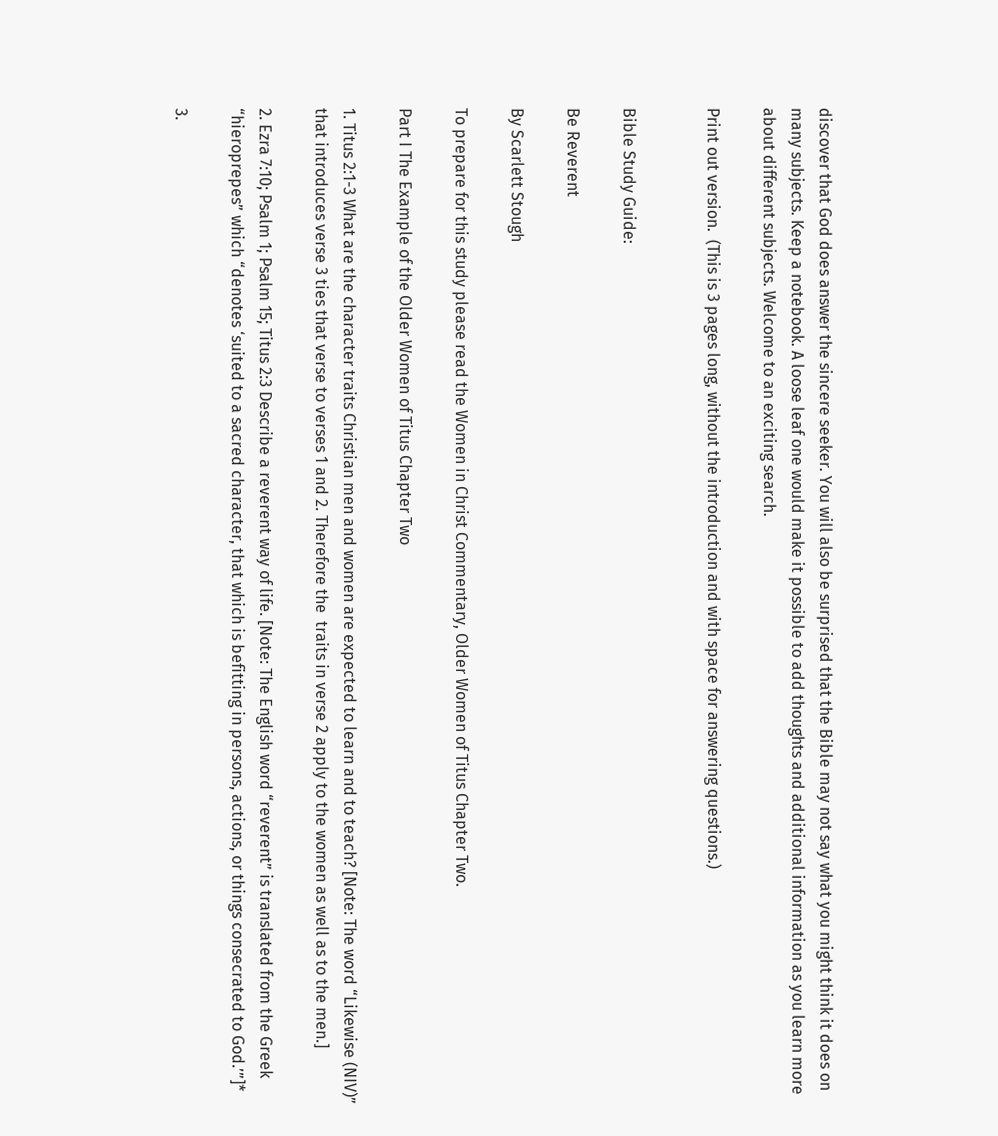discover that God does answer the sincere seeker. You will also be surprised that the Bible may not say what you might think it does on many subjects. Keep a notebook. A loose leaf one would make it possible to add thoughts and additional information as you learn more about different subjects. Welcome to an exciting search.

Print out version.  (This is 3 pages long, without the introduction and with space for answering questions.)


Bible Study Guide:

Be Reverent

By Scarlett Stough

To prepare for this study please read the Women in Christ Commentary, Older Women of Titus Chapter Two.

Part I The Example of the Older Women of Titus Chapter Two

1. Titus 2:1-3 What are the character traits Christian men and women are expected to learn and to teach? [Note: The word “Likewise (NIV)” that introduces verse 3 ties that verse to verses 1 and 2. Therefore the  traits in verse 2 apply to the women as well as to the men.]

2. Ezra 7:10; Psalm 1; Psalm 15; Titus 2:3 Describe a reverent way of life. [Note: The English word “reverent” is translated from the Greek “hieroprepes” which “denotes ‘suited to a sacred character, that which is befitting in persons, actions, or things consecrated to God.’”]*

3.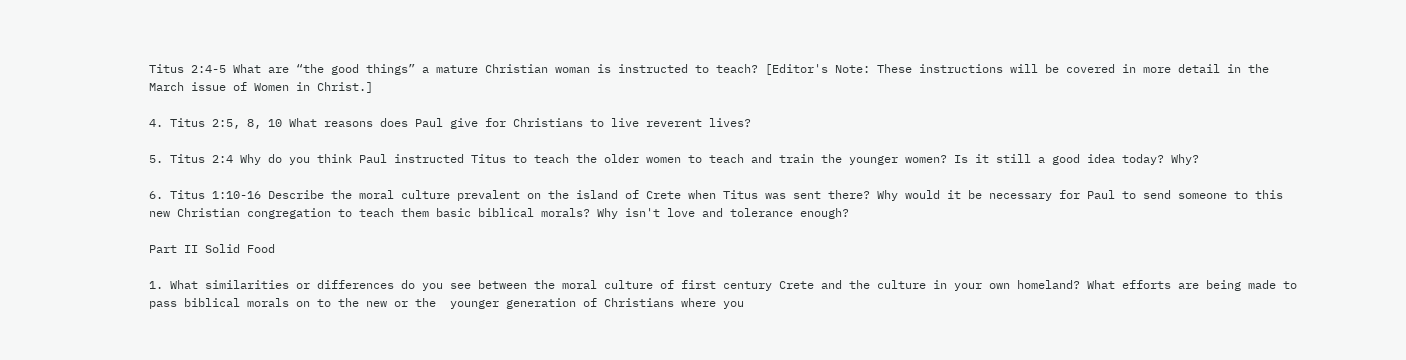Titus 2:4-5 What are “the good things” a mature Christian woman is instructed to teach? [Editor's Note: These instructions will be covered in more detail in the March issue of Women in Christ.]

4. Titus 2:5, 8, 10 What reasons does Paul give for Christians to live reverent lives?

5. Titus 2:4 Why do you think Paul instructed Titus to teach the older women to teach and train the younger women? Is it still a good idea today? Why?

6. Titus 1:10-16 Describe the moral culture prevalent on the island of Crete when Titus was sent there? Why would it be necessary for Paul to send someone to this new Christian congregation to teach them basic biblical morals? Why isn't love and tolerance enough?

Part II Solid Food

1. What similarities or differences do you see between the moral culture of first century Crete and the culture in your own homeland? What efforts are being made to pass biblical morals on to the new or the  younger generation of Christians where you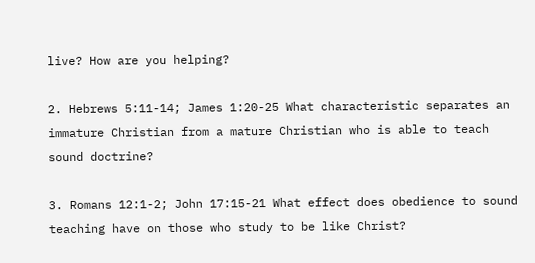live? How are you helping?

2. Hebrews 5:11-14; James 1:20-25 What characteristic separates an immature Christian from a mature Christian who is able to teach sound doctrine?

3. Romans 12:1-2; John 17:15-21 What effect does obedience to sound teaching have on those who study to be like Christ?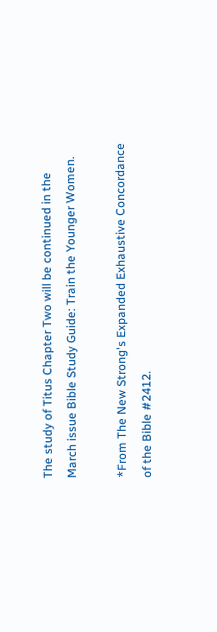The study of Titus Chapter Two will be continued in the March issue Bible Study Guide: Train the Younger Women.

*From The New Strong's Expanded Exhaustive Concordance of the Bible #2412.